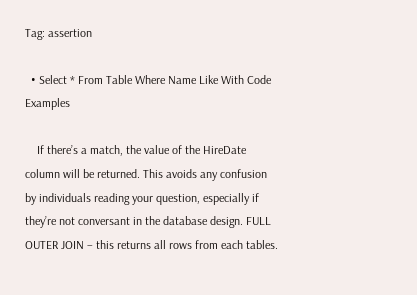Tag: assertion

  • Select * From Table Where Name Like With Code Examples

    If there’s a match, the value of the HireDate column will be returned. This avoids any confusion by individuals reading your question, especially if they’re not conversant in the database design. FULL OUTER JOIN – this returns all rows from each tables.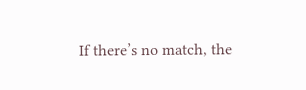If there’s no match, the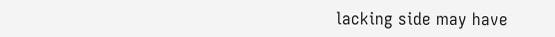lacking side may have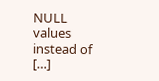NULL values instead of […]